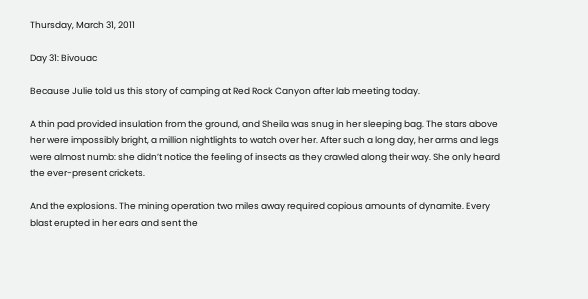Thursday, March 31, 2011

Day 31: Bivouac

Because Julie told us this story of camping at Red Rock Canyon after lab meeting today.

A thin pad provided insulation from the ground, and Sheila was snug in her sleeping bag. The stars above her were impossibly bright, a million nightlights to watch over her. After such a long day, her arms and legs were almost numb: she didn’t notice the feeling of insects as they crawled along their way. She only heard the ever-present crickets.

And the explosions. The mining operation two miles away required copious amounts of dynamite. Every blast erupted in her ears and sent the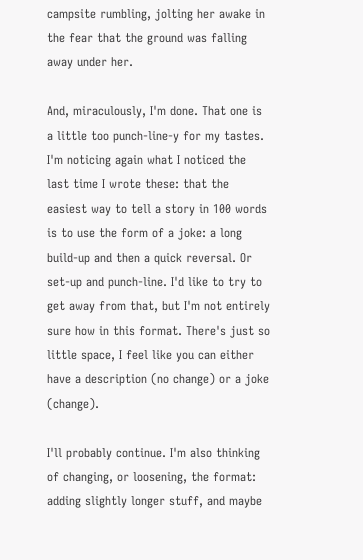campsite rumbling, jolting her awake in the fear that the ground was falling away under her.

And, miraculously, I'm done. That one is a little too punch-line-y for my tastes. I'm noticing again what I noticed the last time I wrote these: that the easiest way to tell a story in 100 words is to use the form of a joke: a long build-up and then a quick reversal. Or set-up and punch-line. I'd like to try to get away from that, but I'm not entirely sure how in this format. There's just so little space, I feel like you can either have a description (no change) or a joke (change).

I'll probably continue. I'm also thinking of changing, or loosening, the format: adding slightly longer stuff, and maybe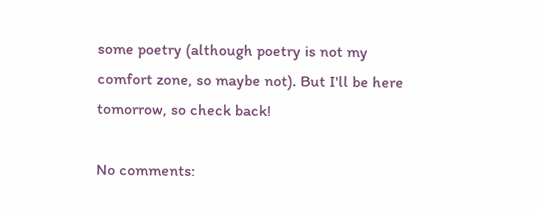some poetry (although poetry is not my comfort zone, so maybe not). But I'll be here tomorrow, so check back!

No comments: